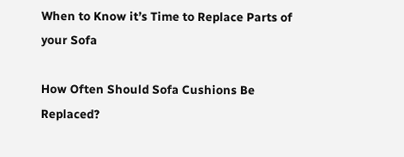When to Know it’s Time to Replace Parts of your Sofa

How Often Should Sofa Cushions Be Replaced?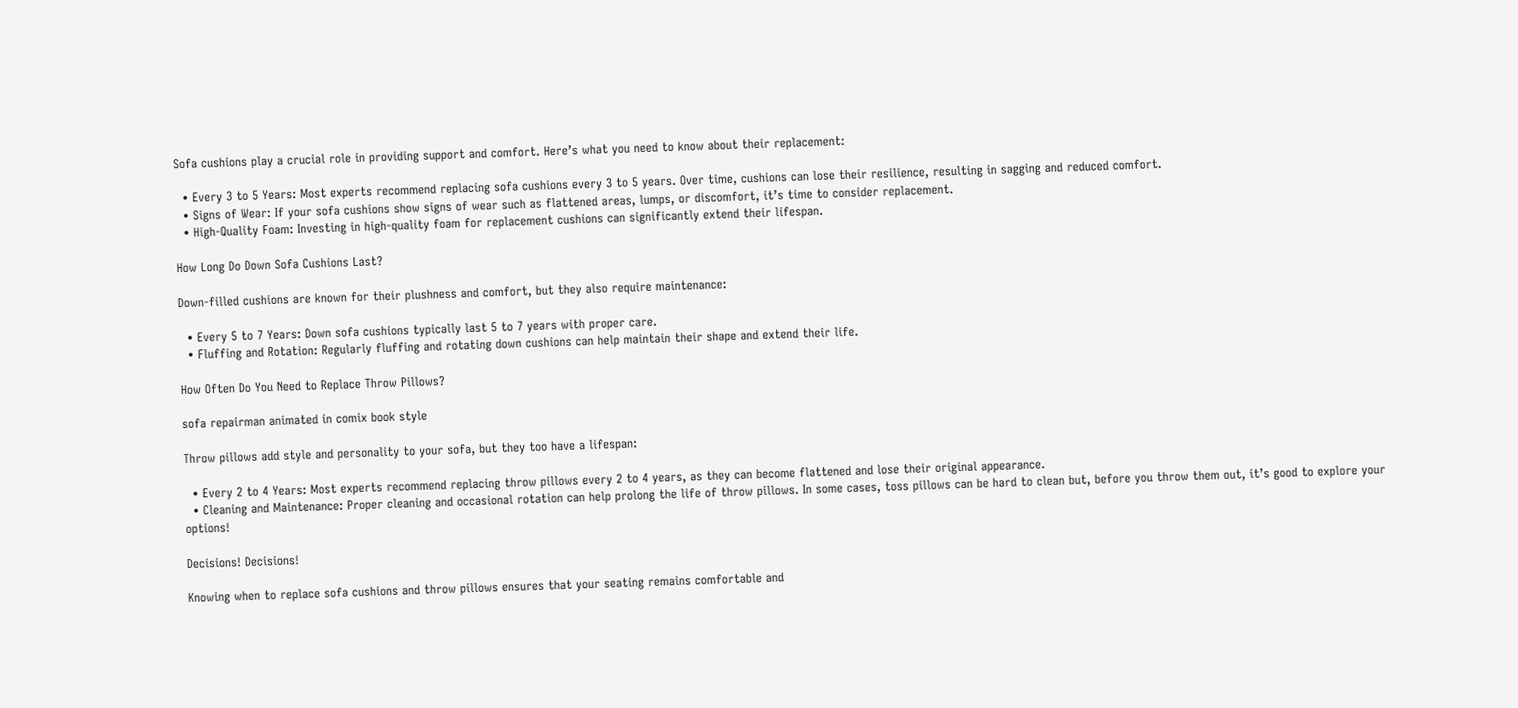Sofa cushions play a crucial role in providing support and comfort. Here’s what you need to know about their replacement:

  • Every 3 to 5 Years: Most experts recommend replacing sofa cushions every 3 to 5 years. Over time, cushions can lose their resilience, resulting in sagging and reduced comfort.
  • Signs of Wear: If your sofa cushions show signs of wear such as flattened areas, lumps, or discomfort, it’s time to consider replacement.
  • High-Quality Foam: Investing in high-quality foam for replacement cushions can significantly extend their lifespan.

How Long Do Down Sofa Cushions Last?

Down-filled cushions are known for their plushness and comfort, but they also require maintenance:

  • Every 5 to 7 Years: Down sofa cushions typically last 5 to 7 years with proper care.
  • Fluffing and Rotation: Regularly fluffing and rotating down cushions can help maintain their shape and extend their life.

How Often Do You Need to Replace Throw Pillows?

sofa repairman animated in comix book style

Throw pillows add style and personality to your sofa, but they too have a lifespan:

  • Every 2 to 4 Years: Most experts recommend replacing throw pillows every 2 to 4 years, as they can become flattened and lose their original appearance.
  • Cleaning and Maintenance: Proper cleaning and occasional rotation can help prolong the life of throw pillows. In some cases, toss pillows can be hard to clean but, before you throw them out, it’s good to explore your options!

Decisions! Decisions!

Knowing when to replace sofa cushions and throw pillows ensures that your seating remains comfortable and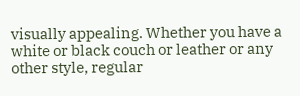visually appealing. Whether you have a white or black couch or leather or any other style, regular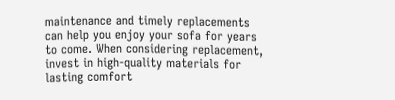maintenance and timely replacements can help you enjoy your sofa for years to come. When considering replacement, invest in high-quality materials for lasting comfort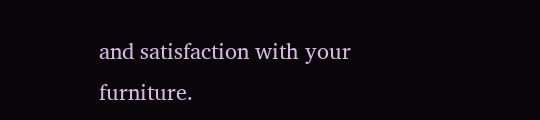and satisfaction with your furniture.